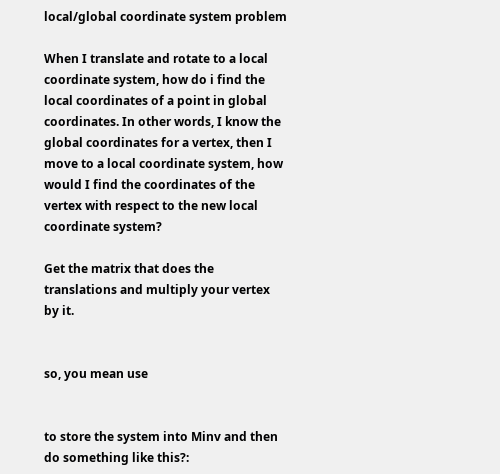local/global coordinate system problem

When I translate and rotate to a local coordinate system, how do i find the local coordinates of a point in global coordinates. In other words, I know the global coordinates for a vertex, then I move to a local coordinate system, how would I find the coordinates of the vertex with respect to the new local coordinate system?

Get the matrix that does the translations and multiply your vertex by it.


so, you mean use


to store the system into Minv and then do something like this?: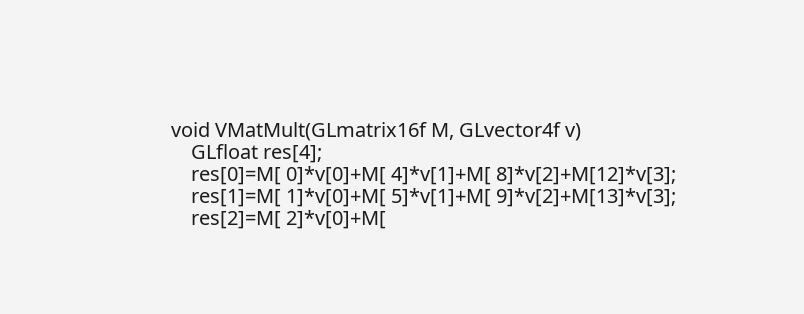void VMatMult(GLmatrix16f M, GLvector4f v)
    GLfloat res[4];
    res[0]=M[ 0]*v[0]+M[ 4]*v[1]+M[ 8]*v[2]+M[12]*v[3];
    res[1]=M[ 1]*v[0]+M[ 5]*v[1]+M[ 9]*v[2]+M[13]*v[3];
    res[2]=M[ 2]*v[0]+M[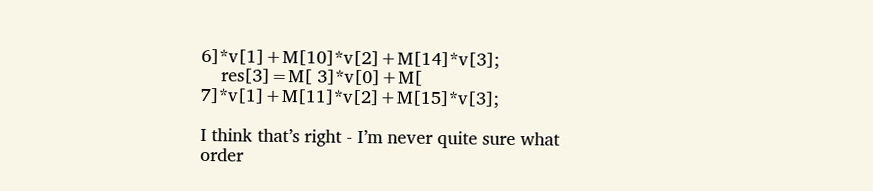6]*v[1]+M[10]*v[2]+M[14]*v[3];
    res[3]=M[ 3]*v[0]+M[ 7]*v[1]+M[11]*v[2]+M[15]*v[3];

I think that’s right - I’m never quite sure what order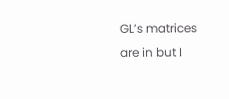GL’s matrices are in but I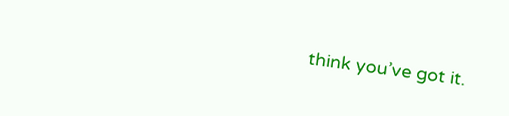think you’ve got it.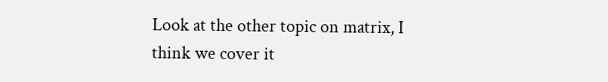Look at the other topic on matrix, I think we cover it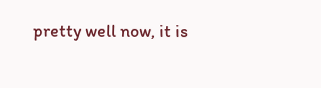pretty well now, it is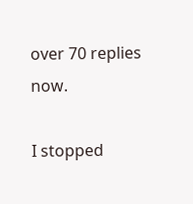over 70 replies now.

I stopped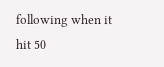following when it hit 50